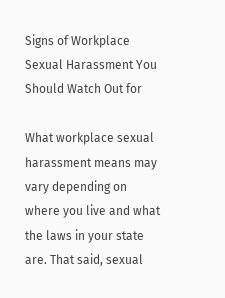Signs of Workplace Sexual Harassment You Should Watch Out for

What workplace sexual harassment means may vary depending on where you live and what the laws in your state are. That said, sexual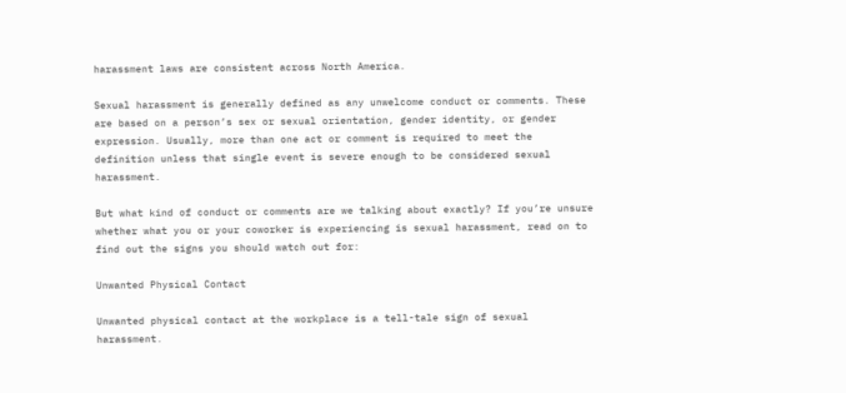harassment laws are consistent across North America.

Sexual harassment is generally defined as any unwelcome conduct or comments. These are based on a person’s sex or sexual orientation, gender identity, or gender expression. Usually, more than one act or comment is required to meet the definition unless that single event is severe enough to be considered sexual harassment.

But what kind of conduct or comments are we talking about exactly? If you’re unsure whether what you or your coworker is experiencing is sexual harassment, read on to find out the signs you should watch out for:

Unwanted Physical Contact

Unwanted physical contact at the workplace is a tell-tale sign of sexual harassment.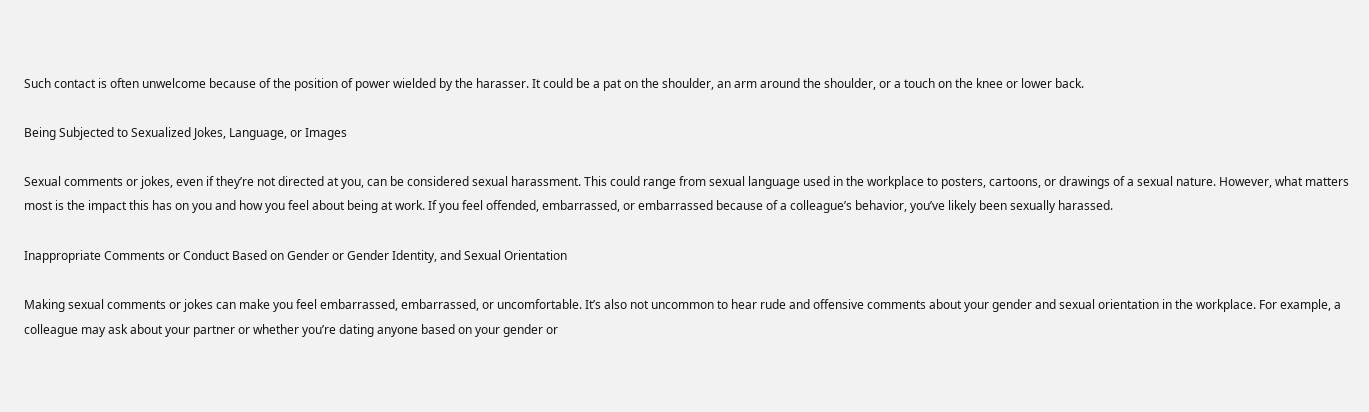Such contact is often unwelcome because of the position of power wielded by the harasser. It could be a pat on the shoulder, an arm around the shoulder, or a touch on the knee or lower back.

Being Subjected to Sexualized Jokes, Language, or Images

Sexual comments or jokes, even if they’re not directed at you, can be considered sexual harassment. This could range from sexual language used in the workplace to posters, cartoons, or drawings of a sexual nature. However, what matters most is the impact this has on you and how you feel about being at work. If you feel offended, embarrassed, or embarrassed because of a colleague’s behavior, you’ve likely been sexually harassed.

Inappropriate Comments or Conduct Based on Gender or Gender Identity, and Sexual Orientation

Making sexual comments or jokes can make you feel embarrassed, embarrassed, or uncomfortable. It’s also not uncommon to hear rude and offensive comments about your gender and sexual orientation in the workplace. For example, a colleague may ask about your partner or whether you’re dating anyone based on your gender or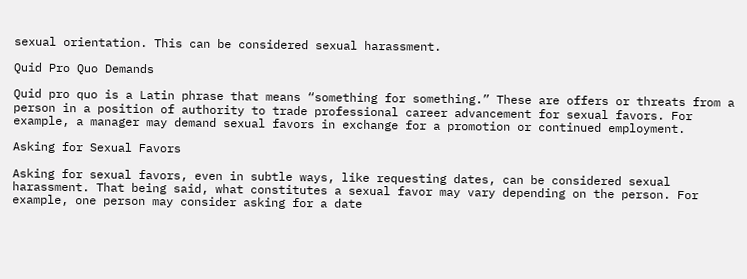sexual orientation. This can be considered sexual harassment.

Quid Pro Quo Demands

Quid pro quo is a Latin phrase that means “something for something.” These are offers or threats from a person in a position of authority to trade professional career advancement for sexual favors. For example, a manager may demand sexual favors in exchange for a promotion or continued employment.

Asking for Sexual Favors

Asking for sexual favors, even in subtle ways, like requesting dates, can be considered sexual harassment. That being said, what constitutes a sexual favor may vary depending on the person. For example, one person may consider asking for a date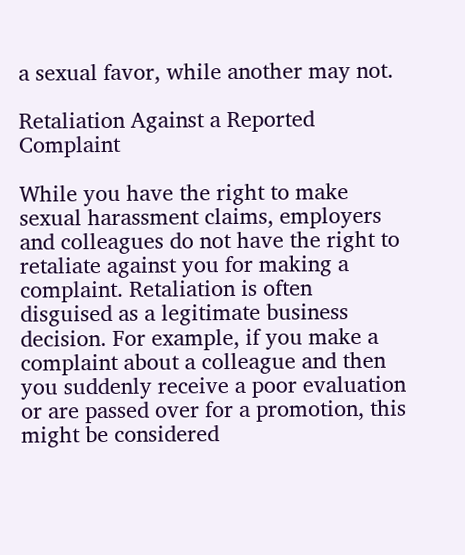a sexual favor, while another may not.

Retaliation Against a Reported Complaint

While you have the right to make sexual harassment claims, employers and colleagues do not have the right to retaliate against you for making a complaint. Retaliation is often disguised as a legitimate business decision. For example, if you make a complaint about a colleague and then you suddenly receive a poor evaluation or are passed over for a promotion, this might be considered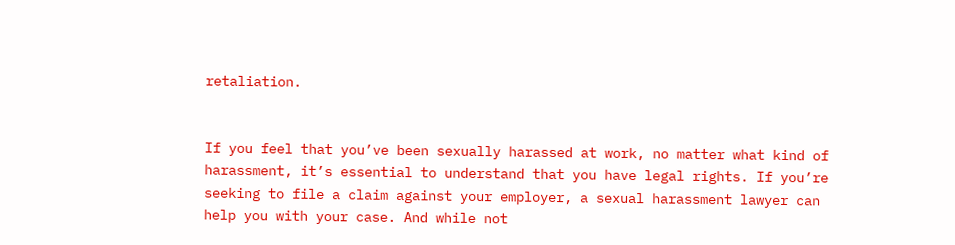retaliation.


If you feel that you’ve been sexually harassed at work, no matter what kind of harassment, it’s essential to understand that you have legal rights. If you’re seeking to file a claim against your employer, a sexual harassment lawyer can help you with your case. And while not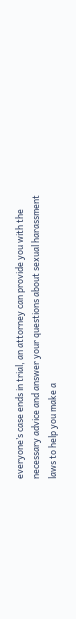everyone’s case ends in trial, an attorney can provide you with the necessary advice and answer your questions about sexual harassment laws to help you make a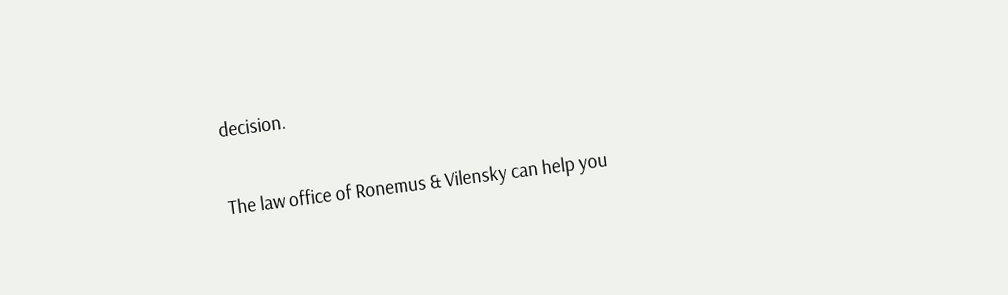decision.

The law office of Ronemus & Vilensky can help you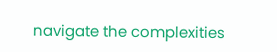navigate the complexities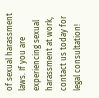of sexual harassment laws. If you are experiencing sexual harassment at work, contact us today for legal consultation!